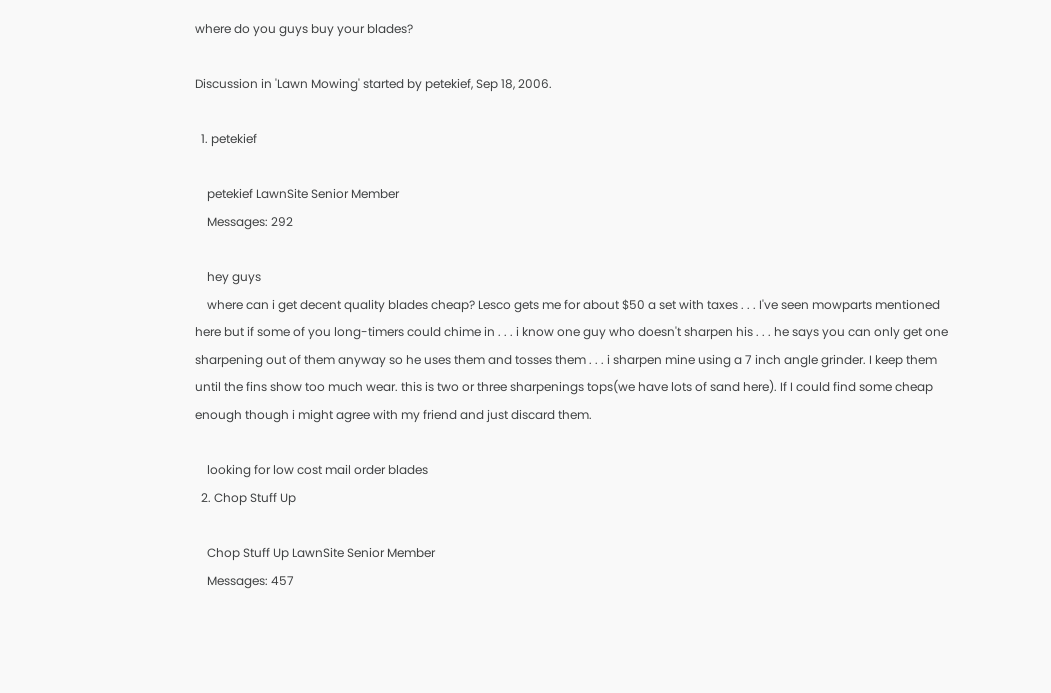where do you guys buy your blades?

Discussion in 'Lawn Mowing' started by petekief, Sep 18, 2006.

  1. petekief

    petekief LawnSite Senior Member
    Messages: 292

    hey guys
    where can i get decent quality blades cheap? Lesco gets me for about $50 a set with taxes . . . I've seen mowparts mentioned here but if some of you long-timers could chime in . . . i know one guy who doesn't sharpen his . . . he says you can only get one sharpening out of them anyway so he uses them and tosses them . . . i sharpen mine using a 7 inch angle grinder. I keep them until the fins show too much wear. this is two or three sharpenings tops(we have lots of sand here). If I could find some cheap enough though i might agree with my friend and just discard them.

    looking for low cost mail order blades
  2. Chop Stuff Up

    Chop Stuff Up LawnSite Senior Member
    Messages: 457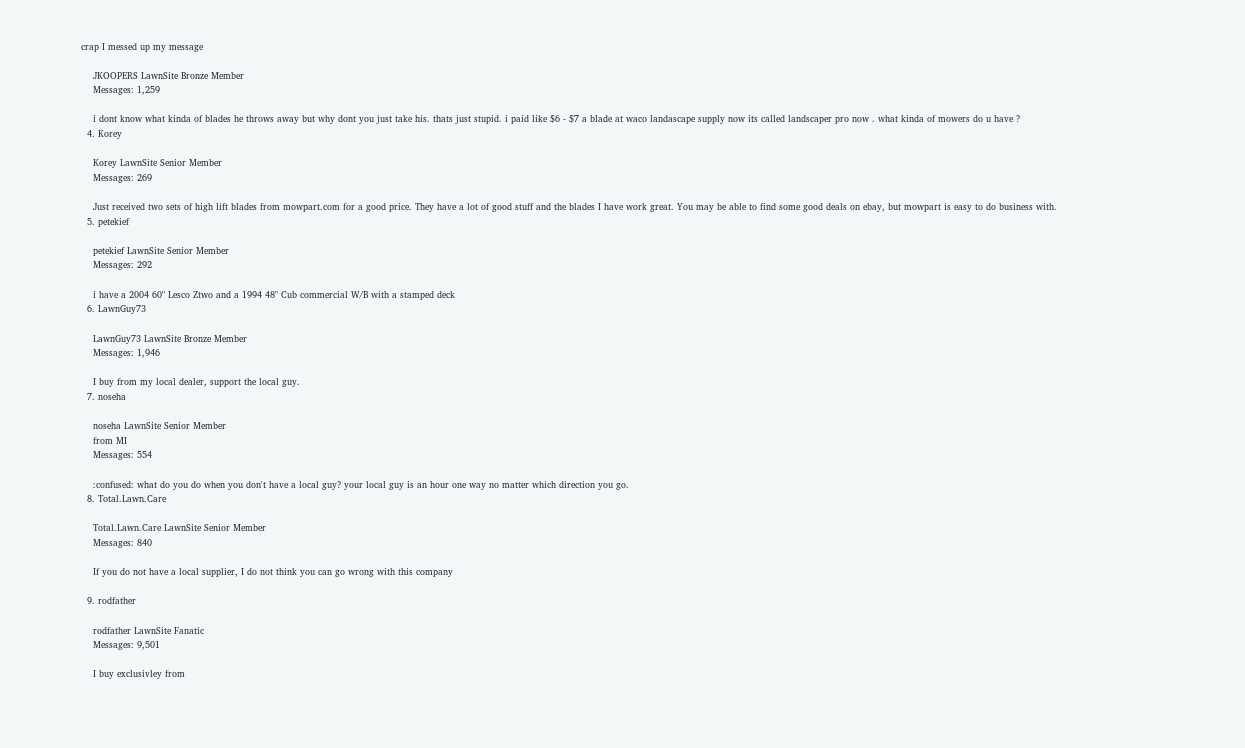crap I messed up my message

    JKOOPERS LawnSite Bronze Member
    Messages: 1,259

    i dont know what kinda of blades he throws away but why dont you just take his. thats just stupid. i paid like $6 - $7 a blade at waco landascape supply now its called landscaper pro now . what kinda of mowers do u have ?
  4. Korey

    Korey LawnSite Senior Member
    Messages: 269

    Just received two sets of high lift blades from mowpart.com for a good price. They have a lot of good stuff and the blades I have work great. You may be able to find some good deals on ebay, but mowpart is easy to do business with.
  5. petekief

    petekief LawnSite Senior Member
    Messages: 292

    i have a 2004 60" Lesco Ztwo and a 1994 48" Cub commercial W/B with a stamped deck
  6. LawnGuy73

    LawnGuy73 LawnSite Bronze Member
    Messages: 1,946

    I buy from my local dealer, support the local guy.
  7. noseha

    noseha LawnSite Senior Member
    from MI
    Messages: 554

    :confused: what do you do when you don't have a local guy? your local guy is an hour one way no matter which direction you go.
  8. Total.Lawn.Care

    Total.Lawn.Care LawnSite Senior Member
    Messages: 840

    If you do not have a local supplier, I do not think you can go wrong with this company

  9. rodfather

    rodfather LawnSite Fanatic
    Messages: 9,501

    I buy exclusivley from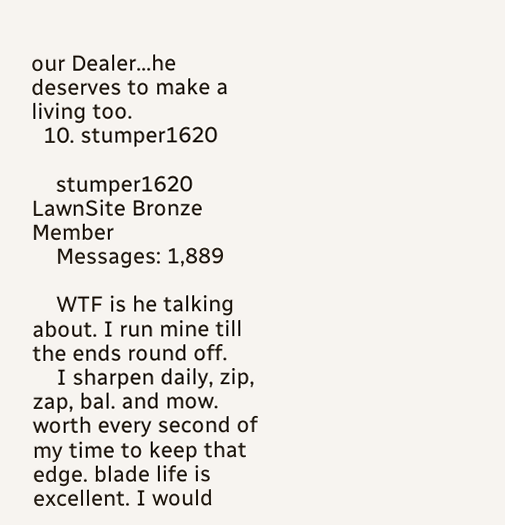our Dealer...he deserves to make a living too.
  10. stumper1620

    stumper1620 LawnSite Bronze Member
    Messages: 1,889

    WTF is he talking about. I run mine till the ends round off.
    I sharpen daily, zip, zap, bal. and mow. worth every second of my time to keep that edge. blade life is excellent. I would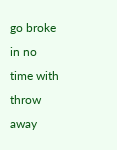go broke in no time with throw away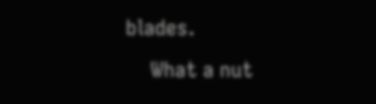blades.
    What a nut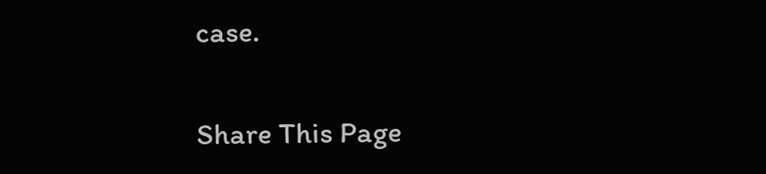case.

Share This Page